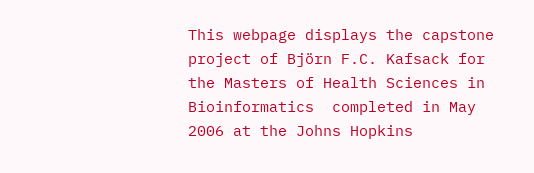This webpage displays the capstone project of Björn F.C. Kafsack for the Masters of Health Sciences in Bioinformatics  completed in May 2006 at the Johns Hopkins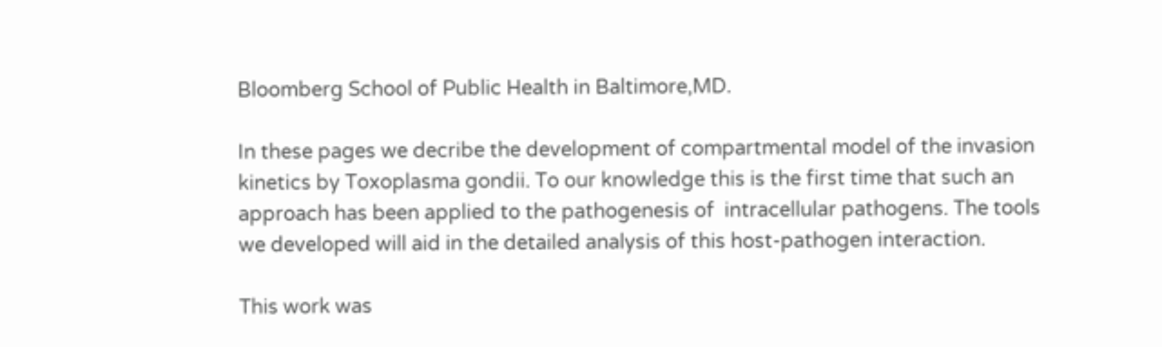Bloomberg School of Public Health in Baltimore,MD.

In these pages we decribe the development of compartmental model of the invasion kinetics by Toxoplasma gondii. To our knowledge this is the first time that such an approach has been applied to the pathogenesis of  intracellular pathogens. The tools we developed will aid in the detailed analysis of this host-pathogen interaction.

This work was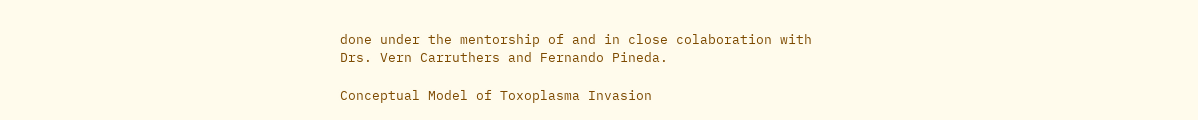done under the mentorship of and in close colaboration with Drs. Vern Carruthers and Fernando Pineda.

Conceptual Model of Toxoplasma Invasion